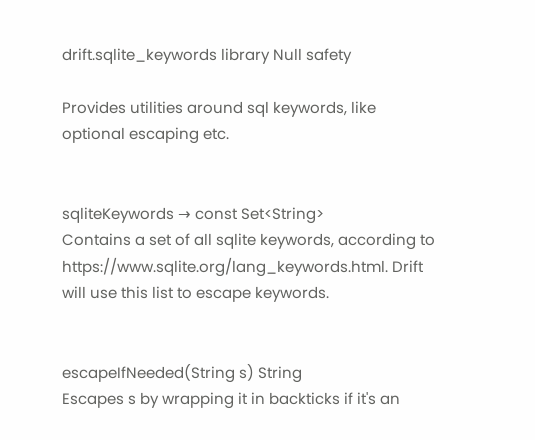drift.sqlite_keywords library Null safety

Provides utilities around sql keywords, like optional escaping etc.


sqliteKeywords → const Set<String>
Contains a set of all sqlite keywords, according to https://www.sqlite.org/lang_keywords.html. Drift will use this list to escape keywords.


escapeIfNeeded(String s) String
Escapes s by wrapping it in backticks if it's an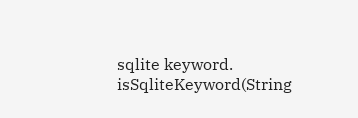sqlite keyword.
isSqliteKeyword(String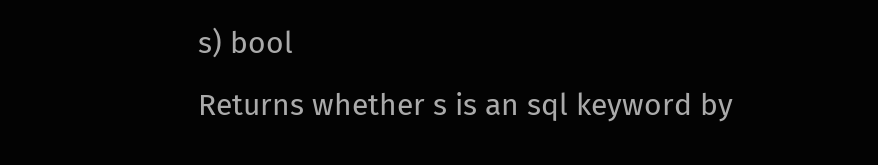s) bool
Returns whether s is an sql keyword by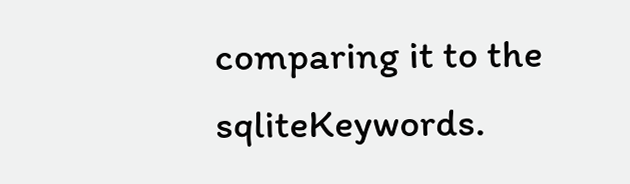comparing it to the sqliteKeywords.